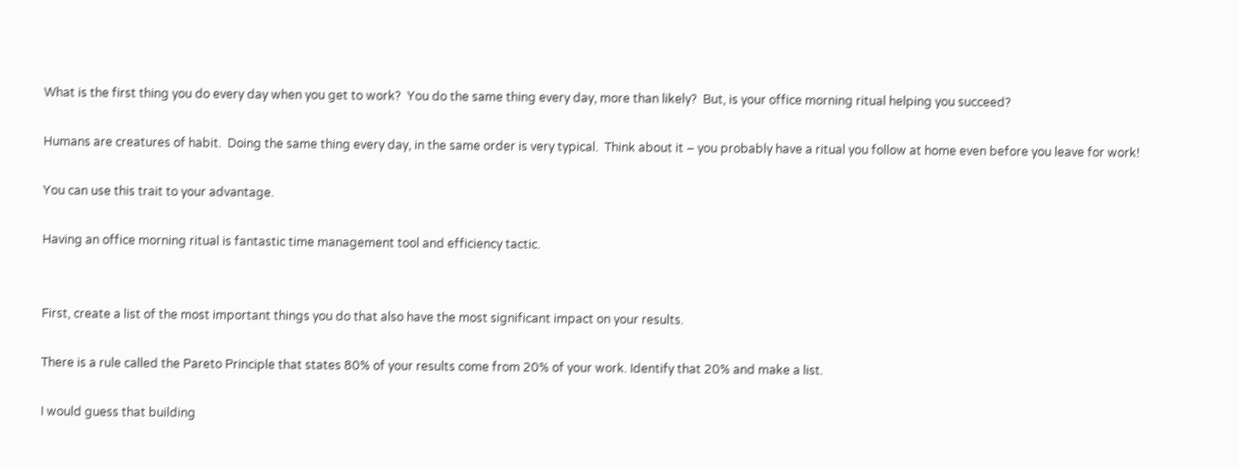What is the first thing you do every day when you get to work?  You do the same thing every day, more than likely?  But, is your office morning ritual helping you succeed?

Humans are creatures of habit.  Doing the same thing every day, in the same order is very typical.  Think about it – you probably have a ritual you follow at home even before you leave for work!

You can use this trait to your advantage.

Having an office morning ritual is fantastic time management tool and efficiency tactic.


First, create a list of the most important things you do that also have the most significant impact on your results.

There is a rule called the Pareto Principle that states 80% of your results come from 20% of your work. Identify that 20% and make a list.

I would guess that building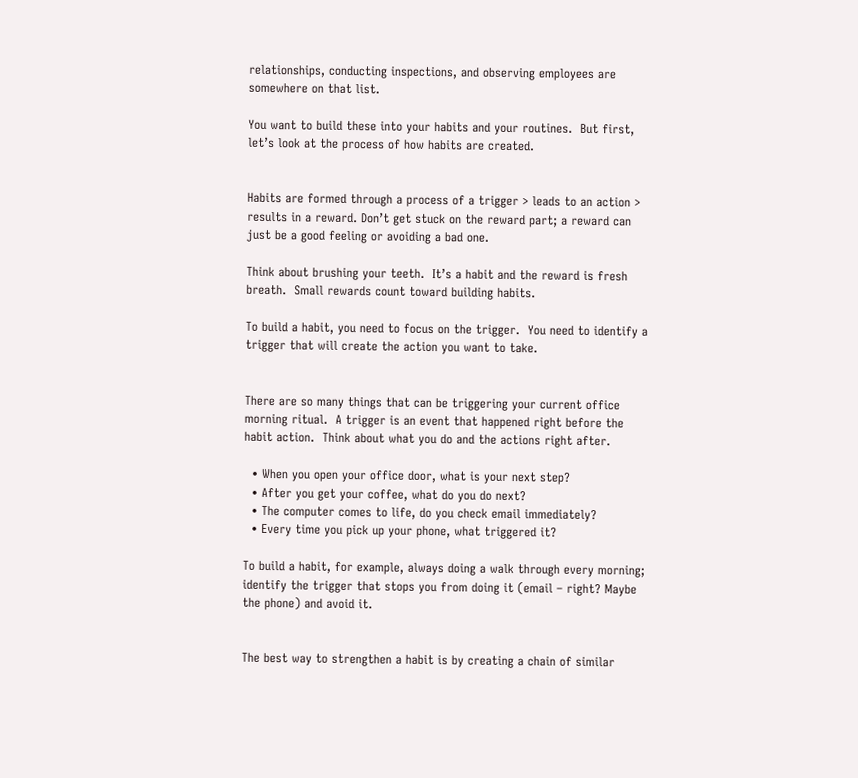relationships, conducting inspections, and observing employees are somewhere on that list.

You want to build these into your habits and your routines.  But first, let’s look at the process of how habits are created.


Habits are formed through a process of a trigger > leads to an action > results in a reward. Don’t get stuck on the reward part; a reward can just be a good feeling or avoiding a bad one.

Think about brushing your teeth.  It’s a habit and the reward is fresh breath.  Small rewards count toward building habits.

To build a habit, you need to focus on the trigger.  You need to identify a trigger that will create the action you want to take.


There are so many things that can be triggering your current office morning ritual.  A trigger is an event that happened right before the habit action.  Think about what you do and the actions right after.

  • When you open your office door, what is your next step?
  • After you get your coffee, what do you do next?
  • The computer comes to life, do you check email immediately?
  • Every time you pick up your phone, what triggered it?

To build a habit, for example, always doing a walk through every morning; identify the trigger that stops you from doing it (email – right? Maybe the phone) and avoid it.


The best way to strengthen a habit is by creating a chain of similar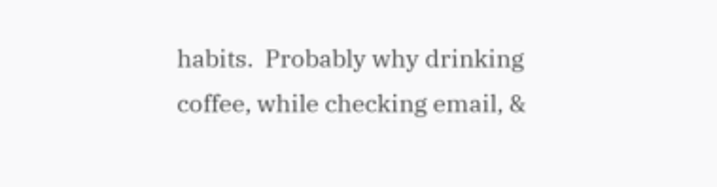habits.  Probably why drinking coffee, while checking email, &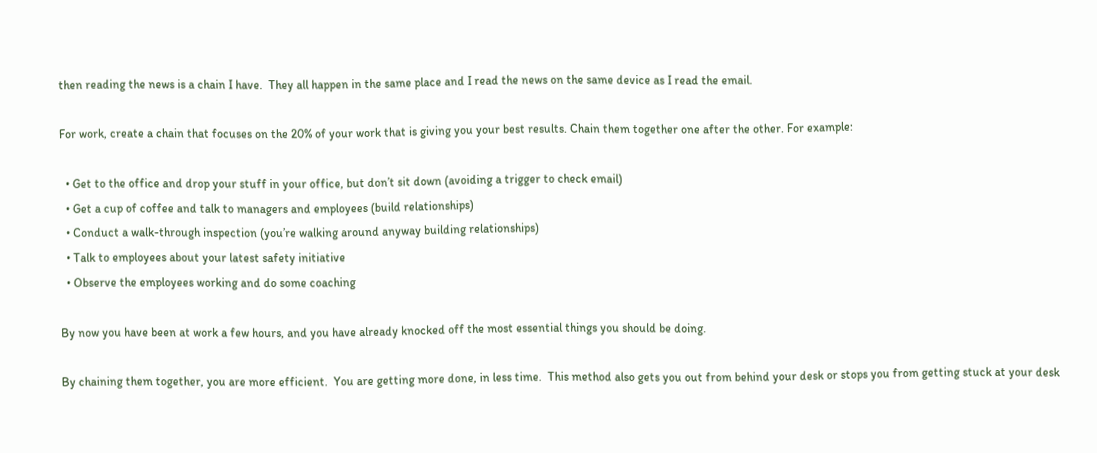then reading the news is a chain I have.  They all happen in the same place and I read the news on the same device as I read the email.

For work, create a chain that focuses on the 20% of your work that is giving you your best results. Chain them together one after the other. For example:

  • Get to the office and drop your stuff in your office, but don’t sit down (avoiding a trigger to check email)
  • Get a cup of coffee and talk to managers and employees (build relationships)
  • Conduct a walk-through inspection (you’re walking around anyway building relationships)
  • Talk to employees about your latest safety initiative
  • Observe the employees working and do some coaching

By now you have been at work a few hours, and you have already knocked off the most essential things you should be doing.

By chaining them together, you are more efficient.  You are getting more done, in less time.  This method also gets you out from behind your desk or stops you from getting stuck at your desk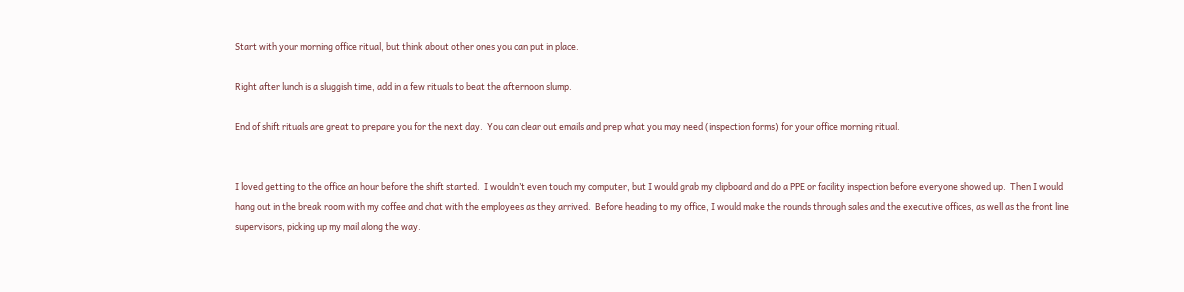Start with your morning office ritual, but think about other ones you can put in place.

Right after lunch is a sluggish time, add in a few rituals to beat the afternoon slump.

End of shift rituals are great to prepare you for the next day.  You can clear out emails and prep what you may need (inspection forms) for your office morning ritual.


I loved getting to the office an hour before the shift started.  I wouldn’t even touch my computer, but I would grab my clipboard and do a PPE or facility inspection before everyone showed up.  Then I would hang out in the break room with my coffee and chat with the employees as they arrived.  Before heading to my office, I would make the rounds through sales and the executive offices, as well as the front line supervisors, picking up my mail along the way.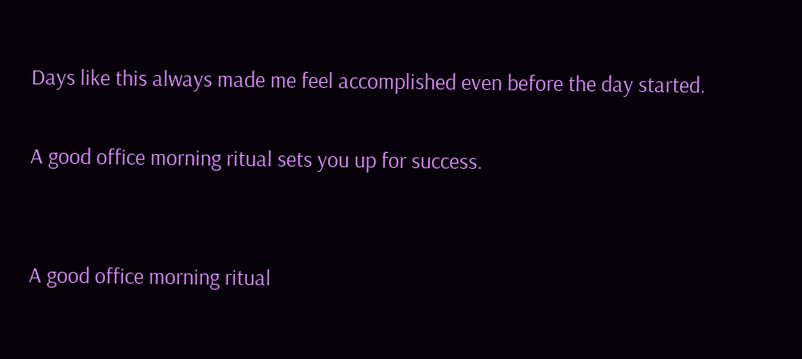Days like this always made me feel accomplished even before the day started.

A good office morning ritual sets you up for success.


A good office morning ritual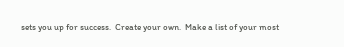sets you up for success.  Create your own.  Make a list of your most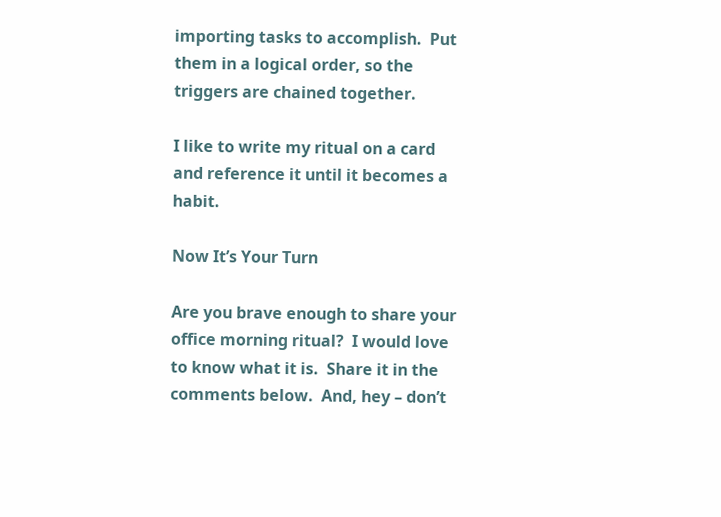importing tasks to accomplish.  Put them in a logical order, so the triggers are chained together.

I like to write my ritual on a card and reference it until it becomes a habit.

Now It’s Your Turn

Are you brave enough to share your office morning ritual?  I would love to know what it is.  Share it in the comments below.  And, hey – don’t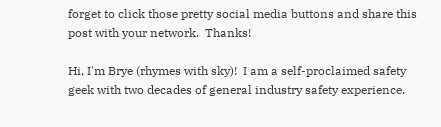forget to click those pretty social media buttons and share this post with your network.  Thanks!

Hi, I'm Brye (rhymes with sky)!  I am a self-proclaimed safety geek with two decades of general industry safety experience.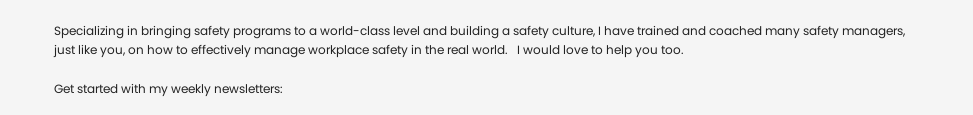Specializing in bringing safety programs to a world-class level and building a safety culture, I have trained and coached many safety managers, just like you, on how to effectively manage workplace safety in the real world.   I would love to help you too.

Get started with my weekly newsletters: